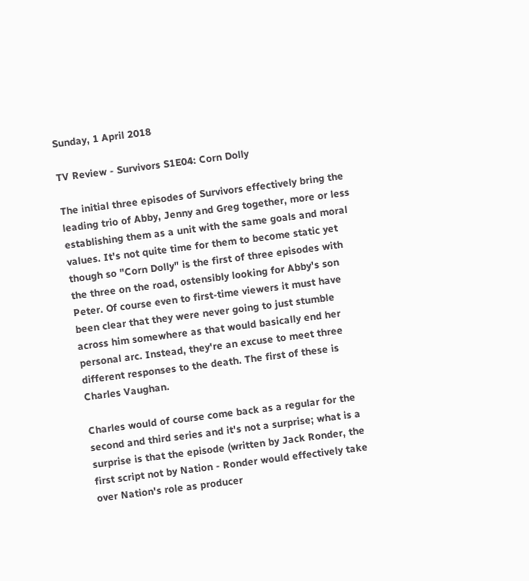Sunday, 1 April 2018

TV Review - Survivors S1E04: Corn Dolly

The initial three episodes of Survivors effectively bring the leading trio of Abby, Jenny and Greg together, more or less establishing them as a unit with the same goals and moral values. It's not quite time for them to become static yet though so "Corn Dolly" is the first of three episodes with the three on the road, ostensibly looking for Abby's son Peter. Of course even to first-time viewers it must have been clear that they were never going to just stumble across him somewhere as that would basically end her personal arc. Instead, they're an excuse to meet three different responses to the death. The first of these is Charles Vaughan.

Charles would of course come back as a regular for the second and third series and it's not a surprise; what is a surprise is that the episode (written by Jack Ronder, the first script not by Nation - Ronder would effectively take over Nation's role as producer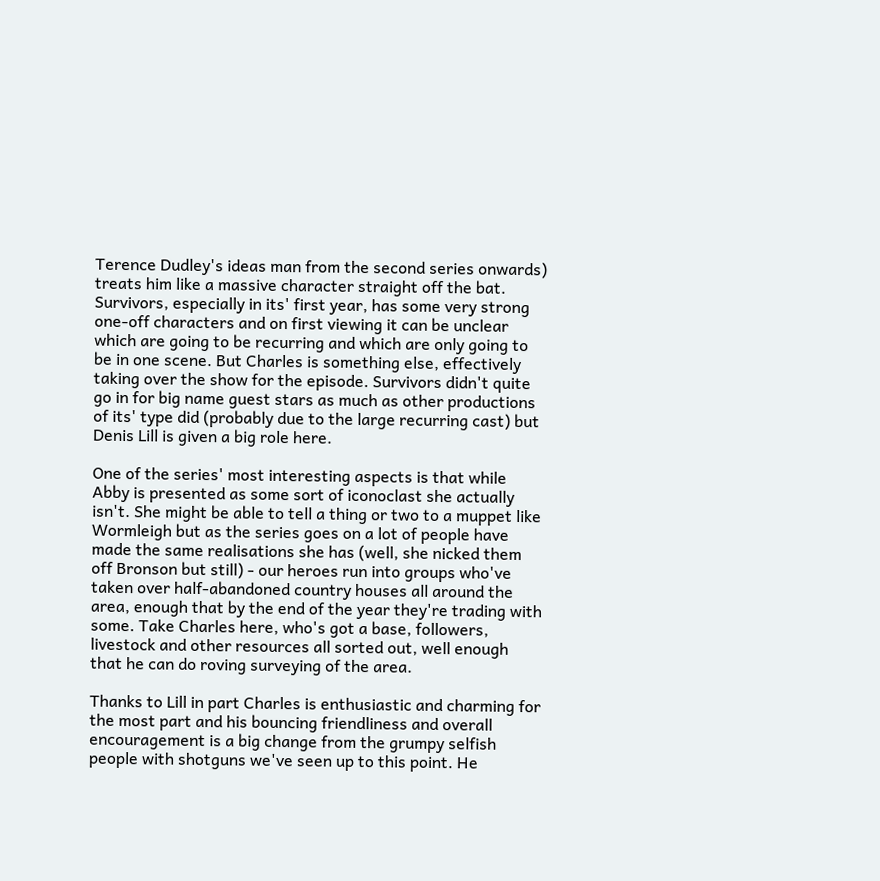Terence Dudley's ideas man from the second series onwards) treats him like a massive character straight off the bat. Survivors, especially in its' first year, has some very strong one-off characters and on first viewing it can be unclear which are going to be recurring and which are only going to be in one scene. But Charles is something else, effectively taking over the show for the episode. Survivors didn't quite go in for big name guest stars as much as other productions of its' type did (probably due to the large recurring cast) but Denis Lill is given a big role here.

One of the series' most interesting aspects is that while Abby is presented as some sort of iconoclast she actually isn't. She might be able to tell a thing or two to a muppet like Wormleigh but as the series goes on a lot of people have made the same realisations she has (well, she nicked them off Bronson but still) - our heroes run into groups who've taken over half-abandoned country houses all around the area, enough that by the end of the year they're trading with some. Take Charles here, who's got a base, followers, livestock and other resources all sorted out, well enough that he can do roving surveying of the area.

Thanks to Lill in part Charles is enthusiastic and charming for the most part and his bouncing friendliness and overall encouragement is a big change from the grumpy selfish people with shotguns we've seen up to this point. He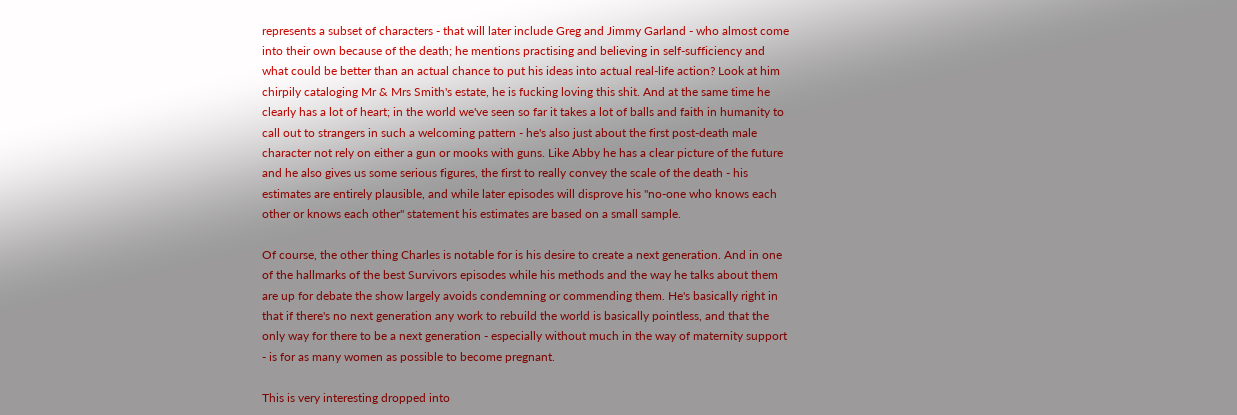represents a subset of characters - that will later include Greg and Jimmy Garland - who almost come into their own because of the death; he mentions practising and believing in self-sufficiency and what could be better than an actual chance to put his ideas into actual real-life action? Look at him chirpily cataloging Mr & Mrs Smith's estate, he is fucking loving this shit. And at the same time he clearly has a lot of heart; in the world we've seen so far it takes a lot of balls and faith in humanity to call out to strangers in such a welcoming pattern - he's also just about the first post-death male character not rely on either a gun or mooks with guns. Like Abby he has a clear picture of the future and he also gives us some serious figures, the first to really convey the scale of the death - his estimates are entirely plausible, and while later episodes will disprove his "no-one who knows each other or knows each other" statement his estimates are based on a small sample.

Of course, the other thing Charles is notable for is his desire to create a next generation. And in one of the hallmarks of the best Survivors episodes while his methods and the way he talks about them are up for debate the show largely avoids condemning or commending them. He's basically right in that if there's no next generation any work to rebuild the world is basically pointless, and that the only way for there to be a next generation - especially without much in the way of maternity support - is for as many women as possible to become pregnant.

This is very interesting dropped into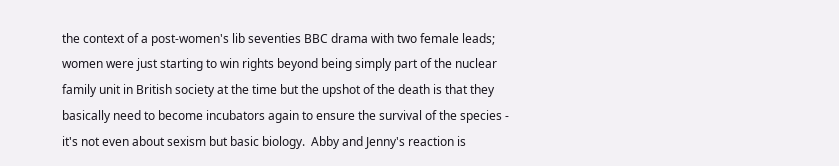the context of a post-women's lib seventies BBC drama with two female leads; women were just starting to win rights beyond being simply part of the nuclear family unit in British society at the time but the upshot of the death is that they basically need to become incubators again to ensure the survival of the species - it's not even about sexism but basic biology.  Abby and Jenny's reaction is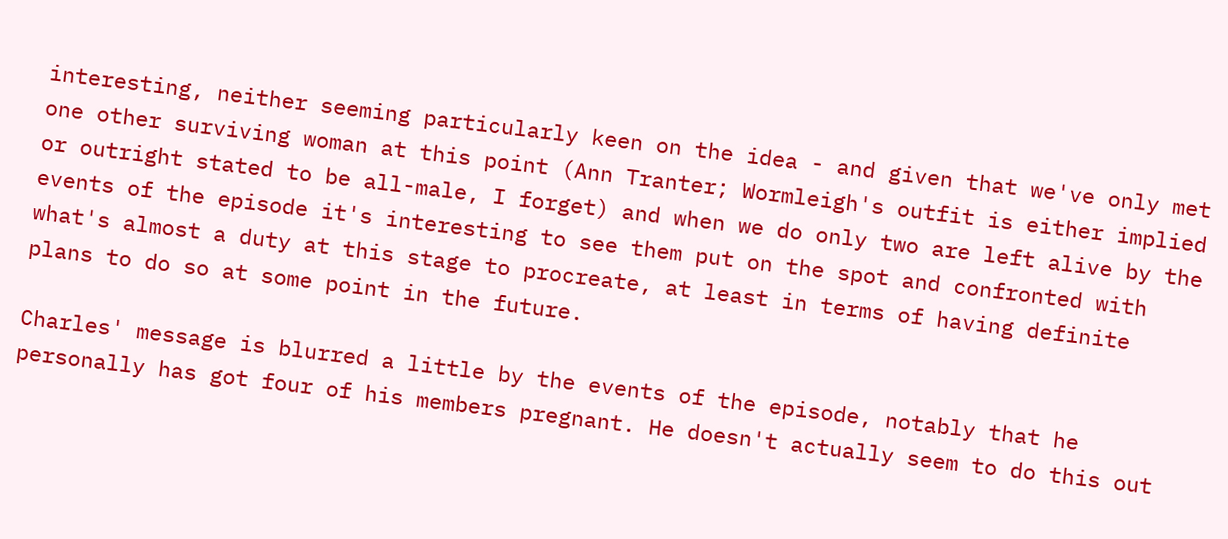interesting, neither seeming particularly keen on the idea - and given that we've only met one other surviving woman at this point (Ann Tranter; Wormleigh's outfit is either implied or outright stated to be all-male, I forget) and when we do only two are left alive by the events of the episode it's interesting to see them put on the spot and confronted with what's almost a duty at this stage to procreate, at least in terms of having definite plans to do so at some point in the future.

Charles' message is blurred a little by the events of the episode, notably that he personally has got four of his members pregnant. He doesn't actually seem to do this out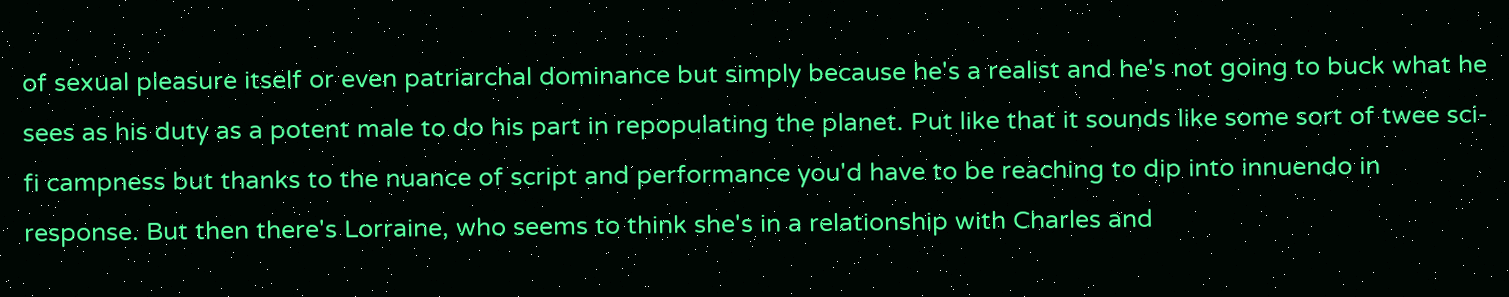of sexual pleasure itself or even patriarchal dominance but simply because he's a realist and he's not going to buck what he sees as his duty as a potent male to do his part in repopulating the planet. Put like that it sounds like some sort of twee sci-fi campness but thanks to the nuance of script and performance you'd have to be reaching to dip into innuendo in response. But then there's Lorraine, who seems to think she's in a relationship with Charles and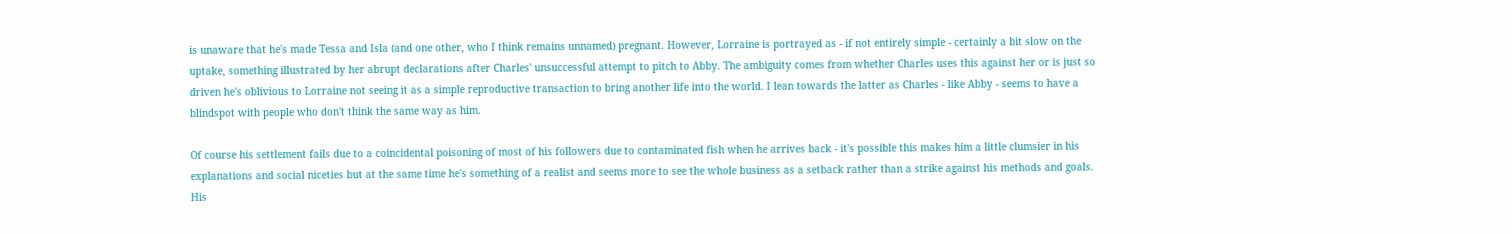is unaware that he's made Tessa and Isla (and one other, who I think remains unnamed) pregnant. However, Lorraine is portrayed as - if not entirely simple - certainly a bit slow on the uptake, something illustrated by her abrupt declarations after Charles' unsuccessful attempt to pitch to Abby. The ambiguity comes from whether Charles uses this against her or is just so driven he's oblivious to Lorraine not seeing it as a simple reproductive transaction to bring another life into the world. I lean towards the latter as Charles - like Abby - seems to have a blindspot with people who don't think the same way as him.

Of course his settlement fails due to a coincidental poisoning of most of his followers due to contaminated fish when he arrives back - it's possible this makes him a little clumsier in his explanations and social niceties but at the same time he's something of a realist and seems more to see the whole business as a setback rather than a strike against his methods and goals. His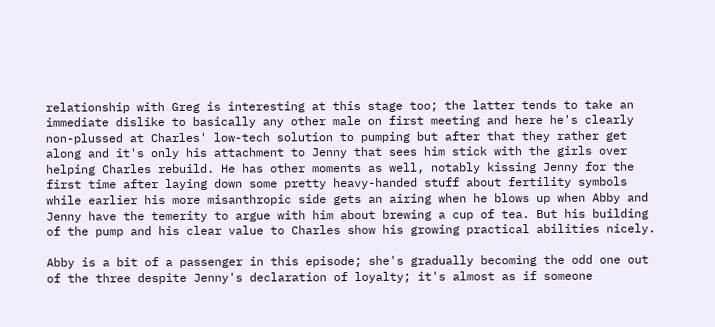relationship with Greg is interesting at this stage too; the latter tends to take an immediate dislike to basically any other male on first meeting and here he's clearly non-plussed at Charles' low-tech solution to pumping but after that they rather get along and it's only his attachment to Jenny that sees him stick with the girls over helping Charles rebuild. He has other moments as well, notably kissing Jenny for the first time after laying down some pretty heavy-handed stuff about fertility symbols while earlier his more misanthropic side gets an airing when he blows up when Abby and Jenny have the temerity to argue with him about brewing a cup of tea. But his building of the pump and his clear value to Charles show his growing practical abilities nicely.

Abby is a bit of a passenger in this episode; she's gradually becoming the odd one out of the three despite Jenny's declaration of loyalty; it's almost as if someone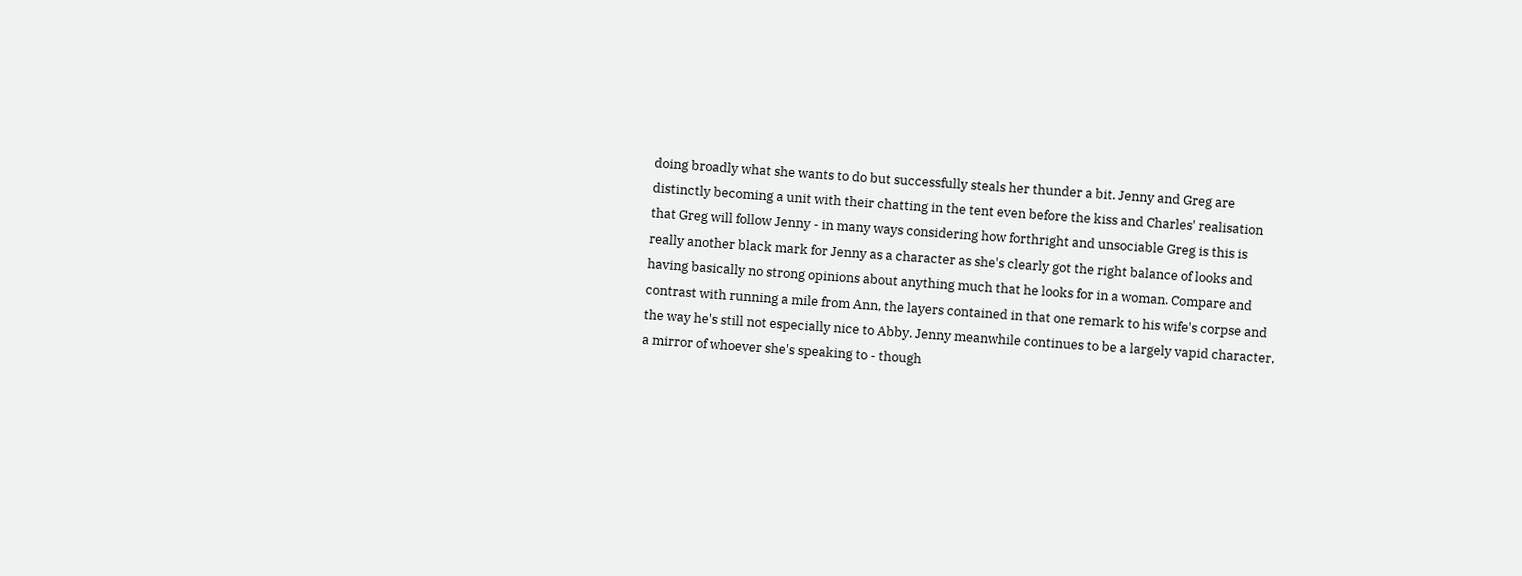doing broadly what she wants to do but successfully steals her thunder a bit. Jenny and Greg are distinctly becoming a unit with their chatting in the tent even before the kiss and Charles' realisation that Greg will follow Jenny - in many ways considering how forthright and unsociable Greg is this is really another black mark for Jenny as a character as she's clearly got the right balance of looks and having basically no strong opinions about anything much that he looks for in a woman. Compare and contrast with running a mile from Ann, the layers contained in that one remark to his wife's corpse and the way he's still not especially nice to Abby. Jenny meanwhile continues to be a largely vapid character, a mirror of whoever she's speaking to - though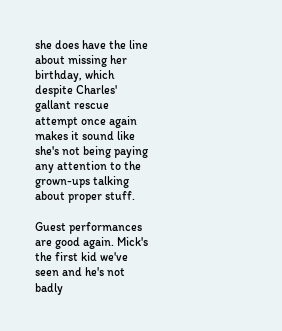she does have the line about missing her birthday, which despite Charles' gallant rescue attempt once again makes it sound like she's not being paying any attention to the grown-ups talking about proper stuff.

Guest performances are good again. Mick's the first kid we've seen and he's not badly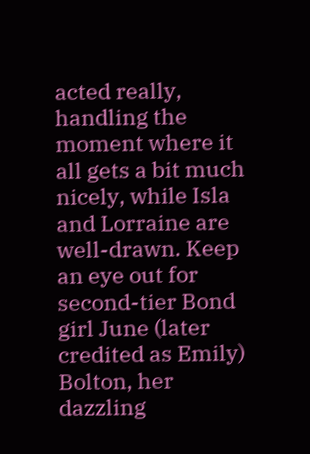acted really, handling the moment where it all gets a bit much nicely, while Isla and Lorraine are well-drawn. Keep an eye out for second-tier Bond girl June (later credited as Emily) Bolton, her dazzling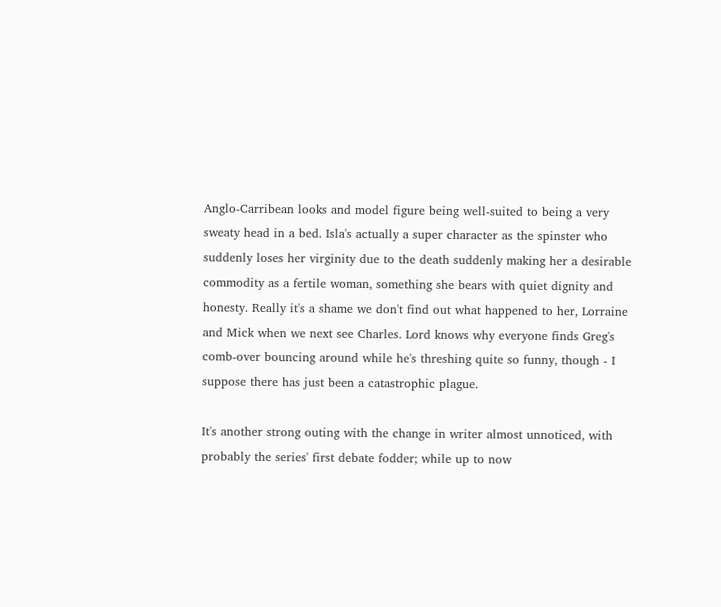Anglo-Carribean looks and model figure being well-suited to being a very sweaty head in a bed. Isla's actually a super character as the spinster who suddenly loses her virginity due to the death suddenly making her a desirable commodity as a fertile woman, something she bears with quiet dignity and honesty. Really it's a shame we don't find out what happened to her, Lorraine and Mick when we next see Charles. Lord knows why everyone finds Greg's comb-over bouncing around while he's threshing quite so funny, though - I suppose there has just been a catastrophic plague.

It's another strong outing with the change in writer almost unnoticed, with probably the series' first debate fodder; while up to now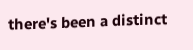there's been a distinct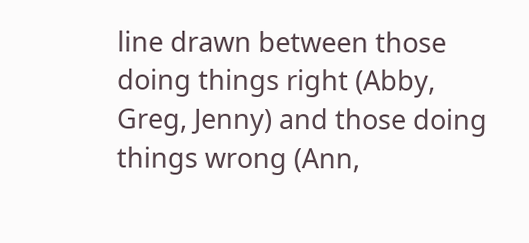line drawn between those doing things right (Abby, Greg, Jenny) and those doing things wrong (Ann,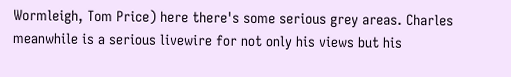Wormleigh, Tom Price) here there's some serious grey areas. Charles meanwhile is a serious livewire for not only his views but his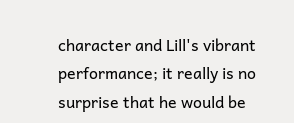character and Lill's vibrant performance; it really is no surprise that he would be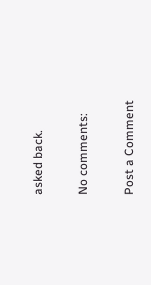asked back.

No comments:

Post a Comment